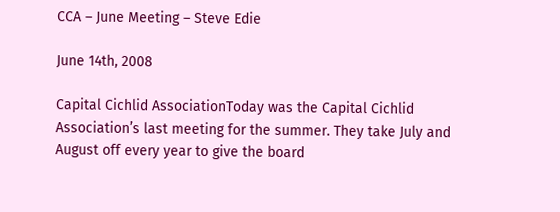CCA – June Meeting – Steve Edie

June 14th, 2008

Capital Cichlid AssociationToday was the Capital Cichlid Association’s last meeting for the summer. They take July and August off every year to give the board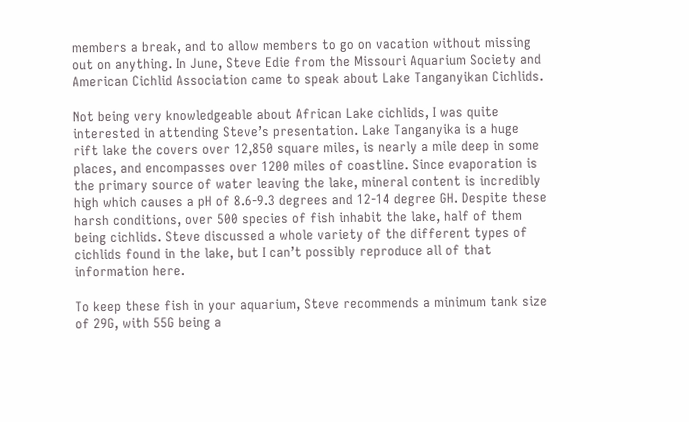members a break, and to allow members to go on vacation without missing out on anything. In June, Steve Edie from the Missouri Aquarium Society and American Cichlid Association came to speak about Lake Tanganyikan Cichlids.

Not being very knowledgeable about African Lake cichlids, I was quite interested in attending Steve’s presentation. Lake Tanganyika is a huge rift lake the covers over 12,850 square miles, is nearly a mile deep in some places, and encompasses over 1200 miles of coastline. Since evaporation is the primary source of water leaving the lake, mineral content is incredibly high which causes a pH of 8.6-9.3 degrees and 12-14 degree GH. Despite these harsh conditions, over 500 species of fish inhabit the lake, half of them being cichlids. Steve discussed a whole variety of the different types of cichlids found in the lake, but I can’t possibly reproduce all of that information here.

To keep these fish in your aquarium, Steve recommends a minimum tank size of 29G, with 55G being a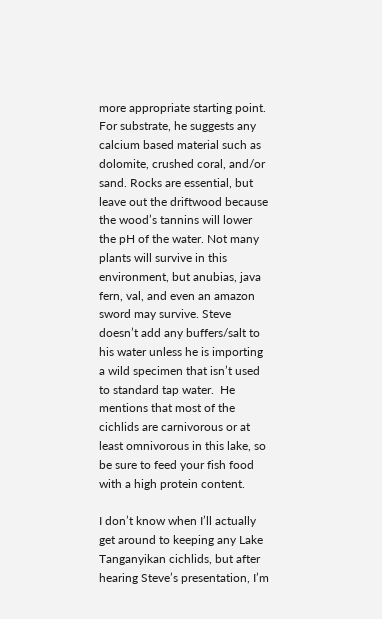more appropriate starting point. For substrate, he suggests any calcium based material such as dolomite, crushed coral, and/or sand. Rocks are essential, but leave out the driftwood because the wood’s tannins will lower the pH of the water. Not many plants will survive in this environment, but anubias, java fern, val, and even an amazon sword may survive. Steve doesn’t add any buffers/salt to his water unless he is importing a wild specimen that isn’t used to standard tap water.  He mentions that most of the cichlids are carnivorous or at least omnivorous in this lake, so be sure to feed your fish food with a high protein content.

I don’t know when I’ll actually get around to keeping any Lake Tanganyikan cichlids, but after hearing Steve’s presentation, I’m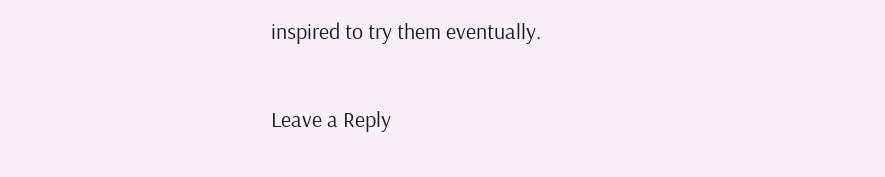inspired to try them eventually.

Leave a Reply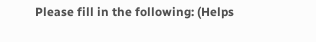Please fill in the following: (Helps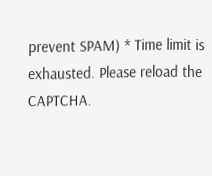prevent SPAM) * Time limit is exhausted. Please reload the CAPTCHA.